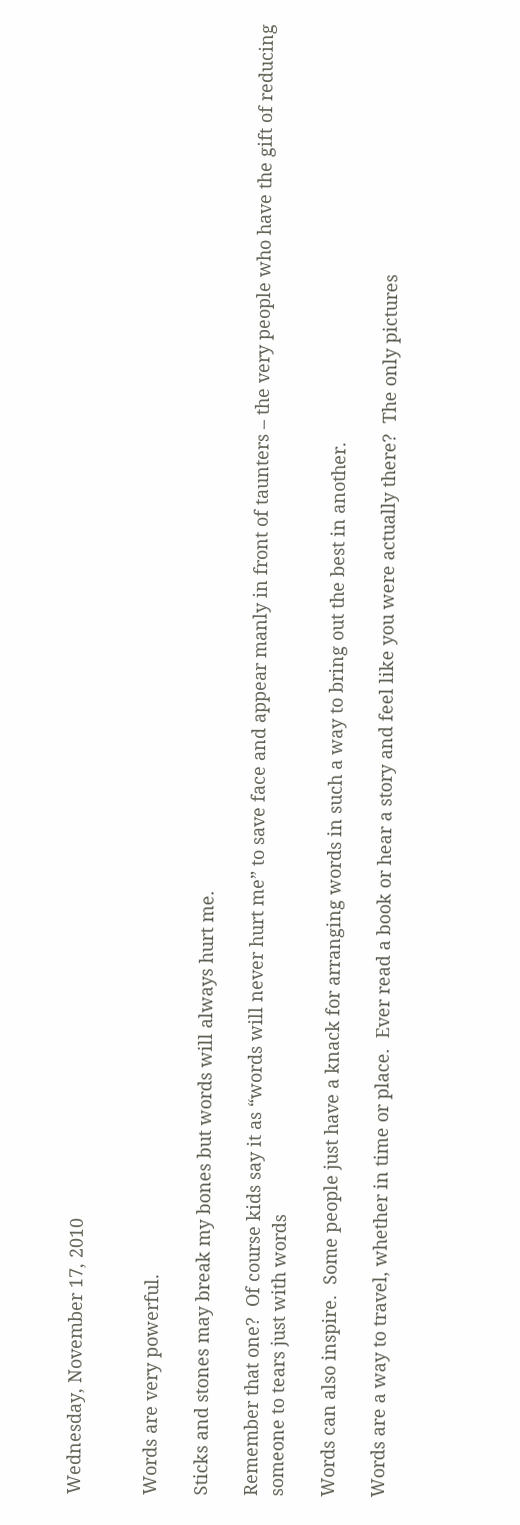Wednesday, November 17, 2010


Words are very powerful.

Sticks and stones may break my bones but words will always hurt me.

Remember that one?  Of course kids say it as “words will never hurt me” to save face and appear manly in front of taunters – the very people who have the gift of reducing someone to tears just with words

Words can also inspire.  Some people just have a knack for arranging words in such a way to bring out the best in another.

Words are a way to travel, whether in time or place.  Ever read a book or hear a story and feel like you were actually there?  The only pictures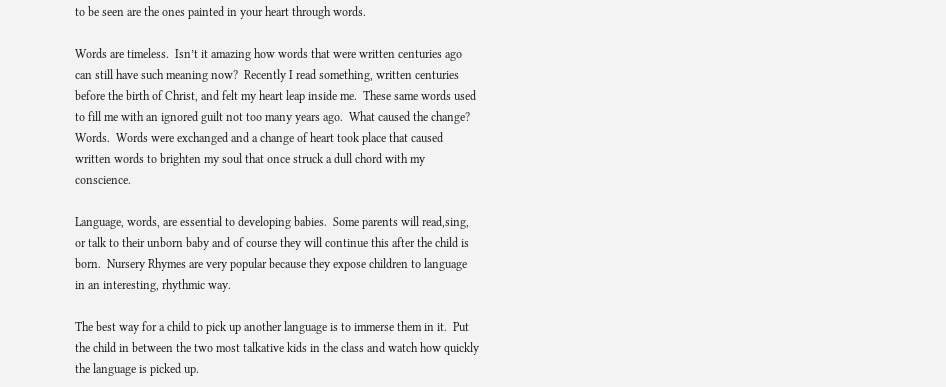to be seen are the ones painted in your heart through words.

Words are timeless.  Isn’t it amazing how words that were written centuries ago can still have such meaning now?  Recently I read something, written centuries before the birth of Christ, and felt my heart leap inside me.  These same words used to fill me with an ignored guilt not too many years ago.  What caused the change?  Words.  Words were exchanged and a change of heart took place that caused written words to brighten my soul that once struck a dull chord with my conscience.

Language, words, are essential to developing babies.  Some parents will read,sing, or talk to their unborn baby and of course they will continue this after the child is born.  Nursery Rhymes are very popular because they expose children to language in an interesting, rhythmic way.

The best way for a child to pick up another language is to immerse them in it.  Put the child in between the two most talkative kids in the class and watch how quickly the language is picked up.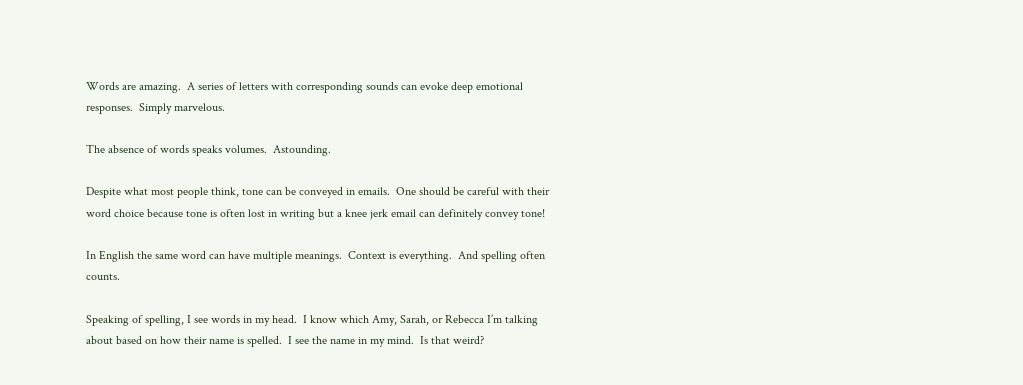Words are amazing.  A series of letters with corresponding sounds can evoke deep emotional responses.  Simply marvelous.

The absence of words speaks volumes.  Astounding.

Despite what most people think, tone can be conveyed in emails.  One should be careful with their word choice because tone is often lost in writing but a knee jerk email can definitely convey tone!

In English the same word can have multiple meanings.  Context is everything.  And spelling often counts.

Speaking of spelling, I see words in my head.  I know which Amy, Sarah, or Rebecca I’m talking about based on how their name is spelled.  I see the name in my mind.  Is that weird?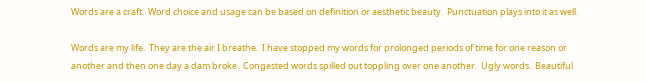Words are a craft.  Word choice and usage can be based on definition or aesthetic beauty.  Punctuation plays into it as well.

Words are my life.  They are the air I breathe.  I have stopped my words for prolonged periods of time for one reason or another and then one day a dam broke.  Congested words spilled out toppling over one another.  Ugly words.  Beautiful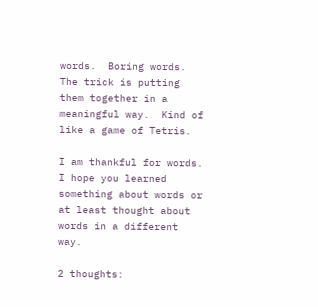words.  Boring words.  The trick is putting them together in a meaningful way.  Kind of like a game of Tetris.

I am thankful for words.  I hope you learned something about words or at least thought about words in a different way.

2 thoughts: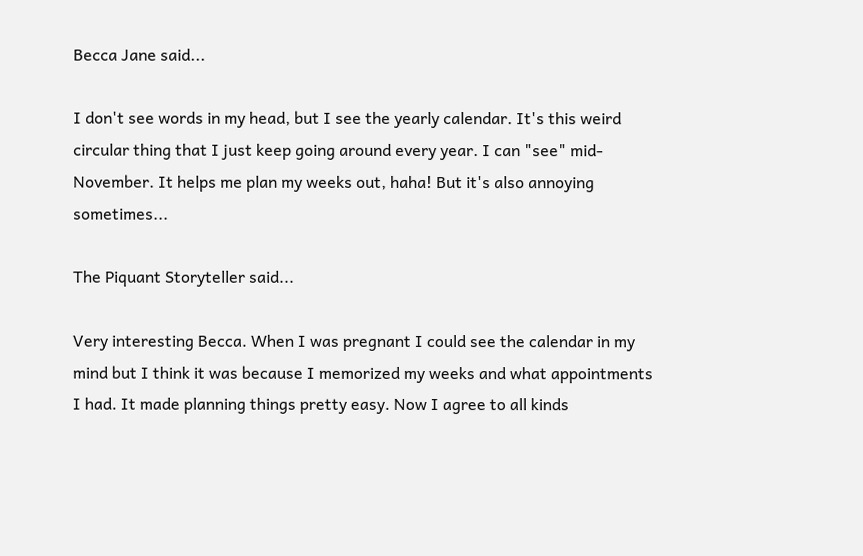Becca Jane said...

I don't see words in my head, but I see the yearly calendar. It's this weird circular thing that I just keep going around every year. I can "see" mid-November. It helps me plan my weeks out, haha! But it's also annoying sometimes...

The Piquant Storyteller said...

Very interesting Becca. When I was pregnant I could see the calendar in my mind but I think it was because I memorized my weeks and what appointments I had. It made planning things pretty easy. Now I agree to all kinds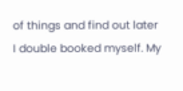of things and find out later I double booked myself. My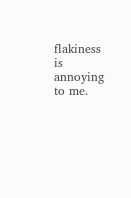flakiness is annoying to me.